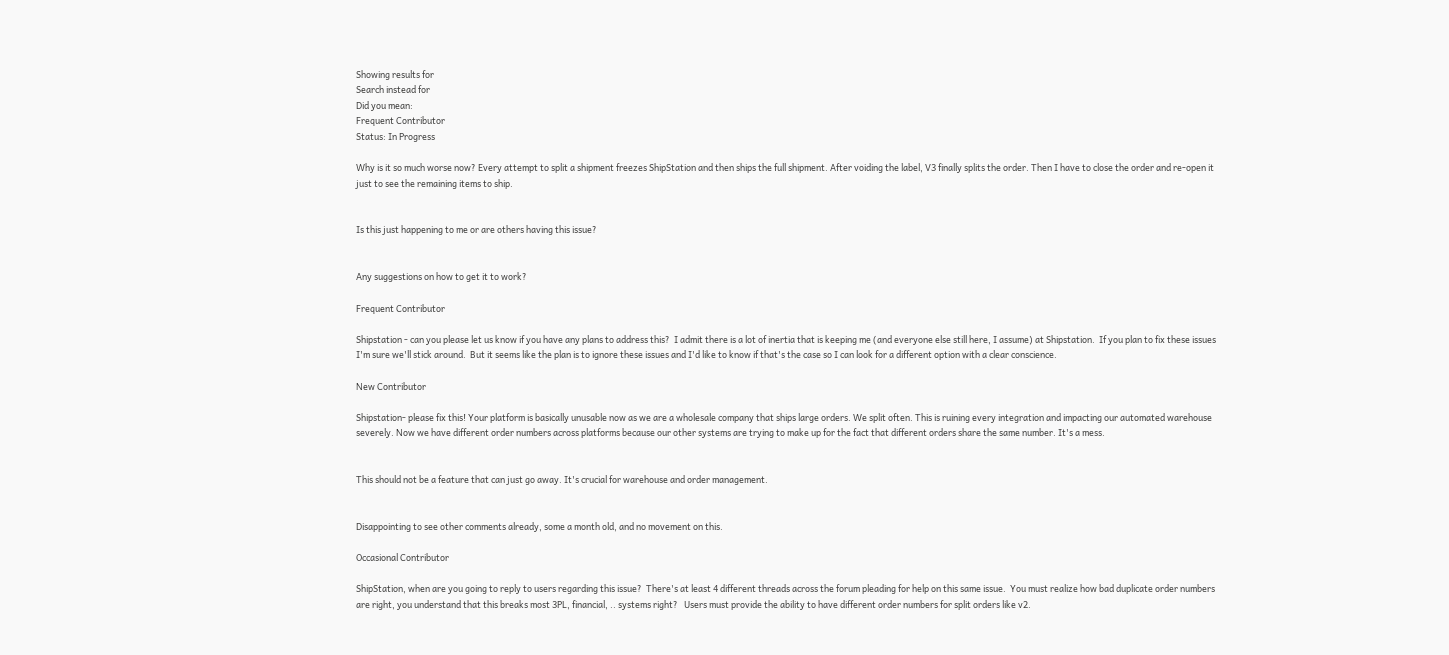Showing results for
Search instead for
Did you mean:
Frequent Contributor
Status: In Progress

Why is it so much worse now? Every attempt to split a shipment freezes ShipStation and then ships the full shipment. After voiding the label, V3 finally splits the order. Then I have to close the order and re-open it just to see the remaining items to ship.


Is this just happening to me or are others having this issue?


Any suggestions on how to get it to work?

Frequent Contributor

Shipstation - can you please let us know if you have any plans to address this?  I admit there is a lot of inertia that is keeping me (and everyone else still here, I assume) at Shipstation.  If you plan to fix these issues I'm sure we'll stick around.  But it seems like the plan is to ignore these issues and I'd like to know if that's the case so I can look for a different option with a clear conscience.

New Contributor

Shipstation- please fix this! Your platform is basically unusable now as we are a wholesale company that ships large orders. We split often. This is ruining every integration and impacting our automated warehouse severely. Now we have different order numbers across platforms because our other systems are trying to make up for the fact that different orders share the same number. It's a mess.


This should not be a feature that can just go away. It's crucial for warehouse and order management.


Disappointing to see other comments already, some a month old, and no movement on this.

Occasional Contributor

ShipStation, when are you going to reply to users regarding this issue?  There's at least 4 different threads across the forum pleading for help on this same issue.  You must realize how bad duplicate order numbers are right, you understand that this breaks most 3PL, financial, .. systems right?   Users must provide the ability to have different order numbers for split orders like v2.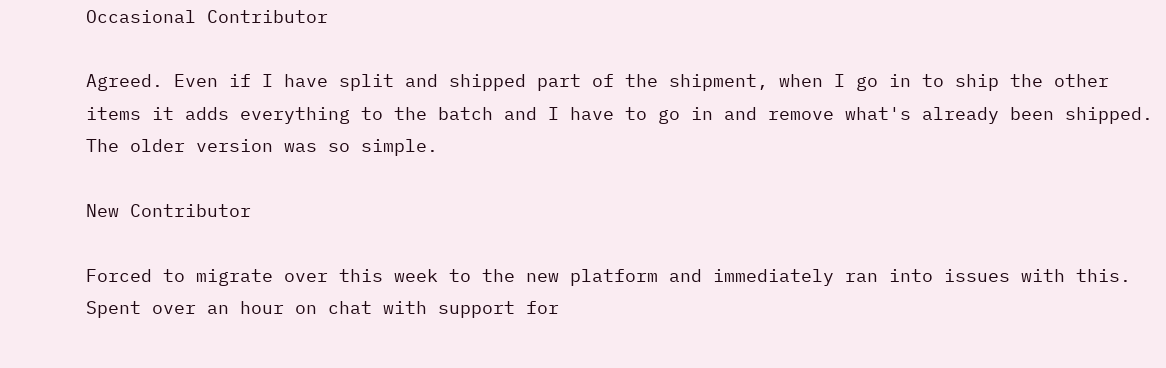Occasional Contributor

Agreed. Even if I have split and shipped part of the shipment, when I go in to ship the other items it adds everything to the batch and I have to go in and remove what's already been shipped. The older version was so simple.

New Contributor

Forced to migrate over this week to the new platform and immediately ran into issues with this. Spent over an hour on chat with support for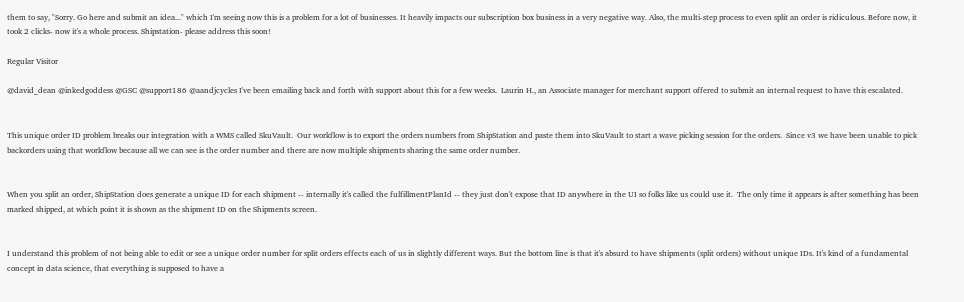them to say, "Sorry. Go here and submit an idea..." which I'm seeing now this is a problem for a lot of businesses. It heavily impacts our subscription box business in a very negative way. Also, the multi-step process to even split an order is ridiculous. Before now, it took 2 clicks- now it's a whole process. Shipstation- please address this soon!

Regular Visitor

@david_dean @inkedgoddess @GSC @support186 @aandjcycles I've been emailing back and forth with support about this for a few weeks.  Laurin H., an Associate manager for merchant support offered to submit an internal request to have this escalated.


This unique order ID problem breaks our integration with a WMS called SkuVault.  Our workflow is to export the orders numbers from ShipStation and paste them into SkuVault to start a wave picking session for the orders.  Since v3 we have been unable to pick backorders using that workflow because all we can see is the order number and there are now multiple shipments sharing the same order number.


When you split an order, ShipStation does generate a unique ID for each shipment -- internally it's called the fulfillmentPlanId -- they just don't expose that ID anywhere in the UI so folks like us could use it.  The only time it appears is after something has been marked shipped, at which point it is shown as the shipment ID on the Shipments screen.


I understand this problem of not being able to edit or see a unique order number for split orders effects each of us in slightly different ways. But the bottom line is that it's absurd to have shipments (split orders) without unique IDs. It's kind of a fundamental concept in data science, that everything is supposed to have a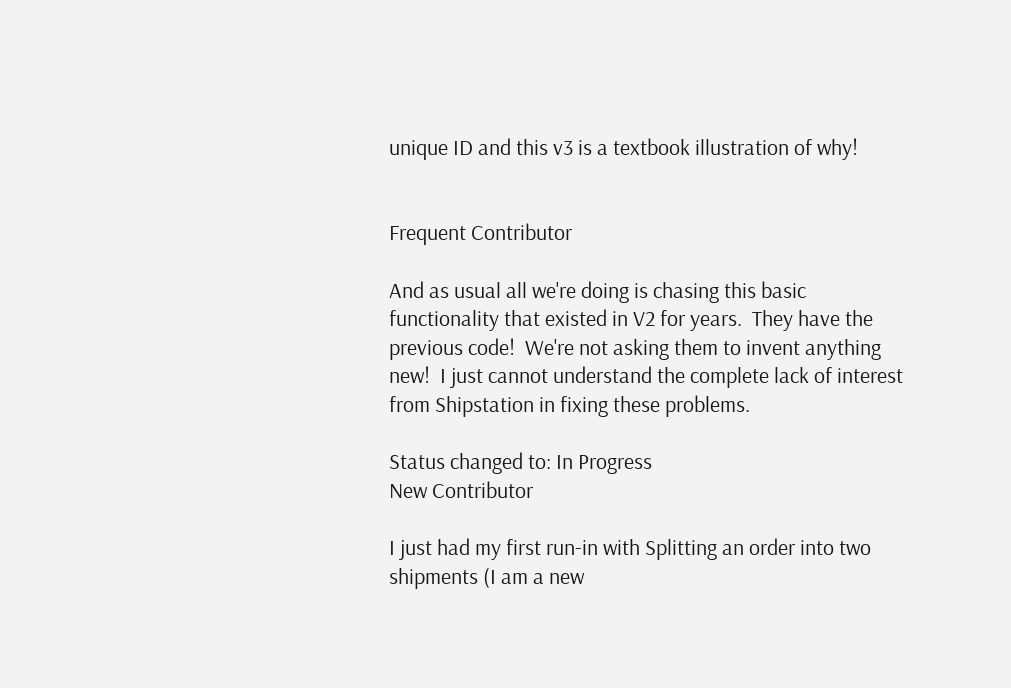unique ID and this v3 is a textbook illustration of why!


Frequent Contributor

And as usual all we're doing is chasing this basic functionality that existed in V2 for years.  They have the previous code!  We're not asking them to invent anything new!  I just cannot understand the complete lack of interest from Shipstation in fixing these problems.

Status changed to: In Progress
New Contributor

I just had my first run-in with Splitting an order into two shipments (I am a new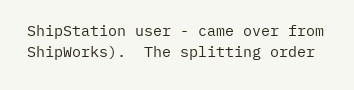ShipStation user - came over from ShipWorks).  The splitting order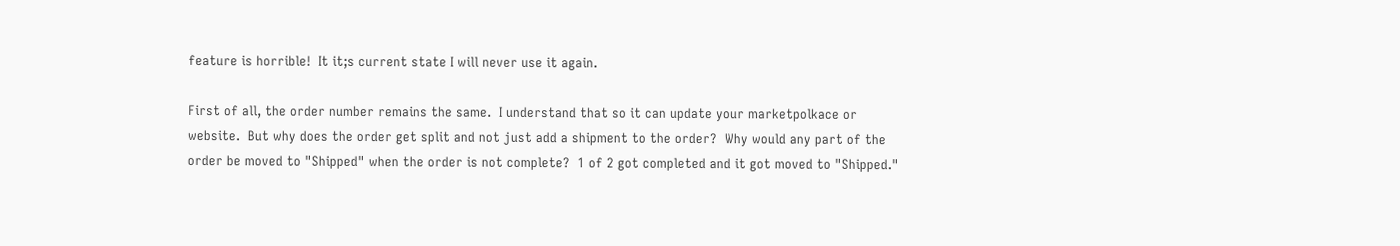feature is horrible!  It it;s current state I will never use it again.

First of all, the order number remains the same.  I understand that so it can update your marketpolkace or website.  But why does the order get split and not just add a shipment to the order?  Why would any part of the order be moved to "Shipped" when the order is not complete?  1 of 2 got completed and it got moved to "Shipped."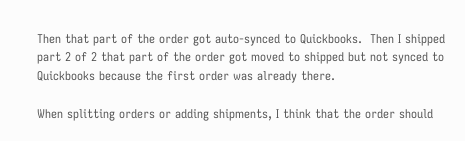Then that part of the order got auto-synced to Quickbooks.  Then I shipped part 2 of 2 that part of the order got moved to shipped but not synced to Quickbooks because the first order was already there.

When splitting orders or adding shipments, I think that the order should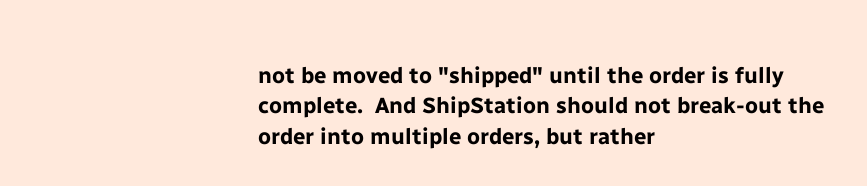not be moved to "shipped" until the order is fully complete.  And ShipStation should not break-out the order into multiple orders, but rather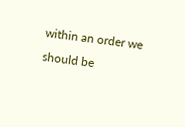within an order we should be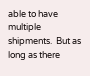able to have multiple shipments.  But as long as there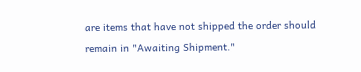are items that have not shipped the order should remain in "Awaiting Shipment."